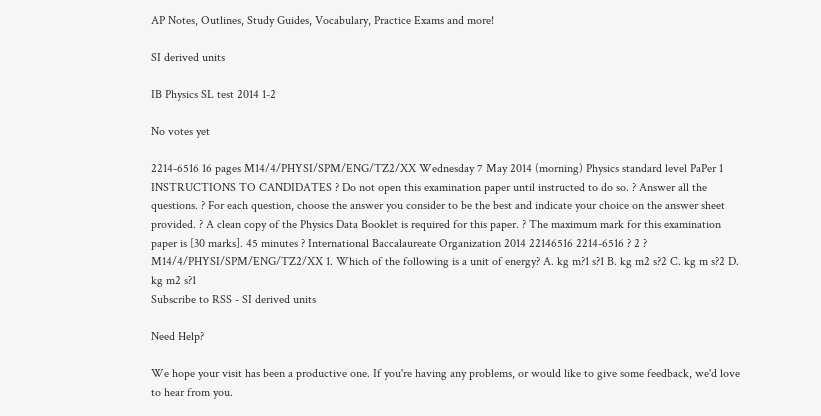AP Notes, Outlines, Study Guides, Vocabulary, Practice Exams and more!

SI derived units

IB Physics SL test 2014 1-2

No votes yet

2214-6516 16 pages M14/4/PHYSI/SPM/ENG/TZ2/XX Wednesday 7 May 2014 (morning) Physics standard level PaPer 1 INSTRUCTIONS TO CANDIDATES ? Do not open this examination paper until instructed to do so. ? Answer all the questions. ? For each question, choose the answer you consider to be the best and indicate your choice on the answer sheet provided. ? A clean copy of the Physics Data Booklet is required for this paper. ? The maximum mark for this examination paper is [30 marks]. 45 minutes ? International Baccalaureate Organization 2014 22146516 2214-6516 ? 2 ? M14/4/PHYSI/SPM/ENG/TZ2/XX 1. Which of the following is a unit of energy? A. kg m?1 s?1 B. kg m2 s?2 C. kg m s?2 D. kg m2 s?1
Subscribe to RSS - SI derived units

Need Help?

We hope your visit has been a productive one. If you're having any problems, or would like to give some feedback, we'd love to hear from you.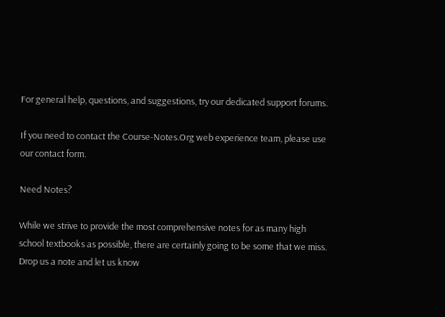For general help, questions, and suggestions, try our dedicated support forums.

If you need to contact the Course-Notes.Org web experience team, please use our contact form.

Need Notes?

While we strive to provide the most comprehensive notes for as many high school textbooks as possible, there are certainly going to be some that we miss. Drop us a note and let us know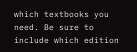which textbooks you need. Be sure to include which edition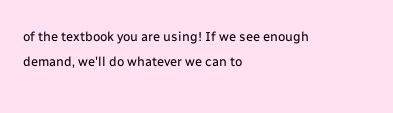of the textbook you are using! If we see enough demand, we'll do whatever we can to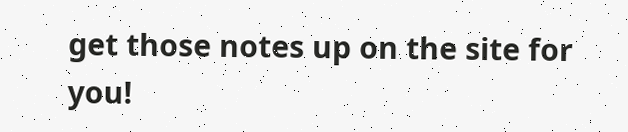get those notes up on the site for you!